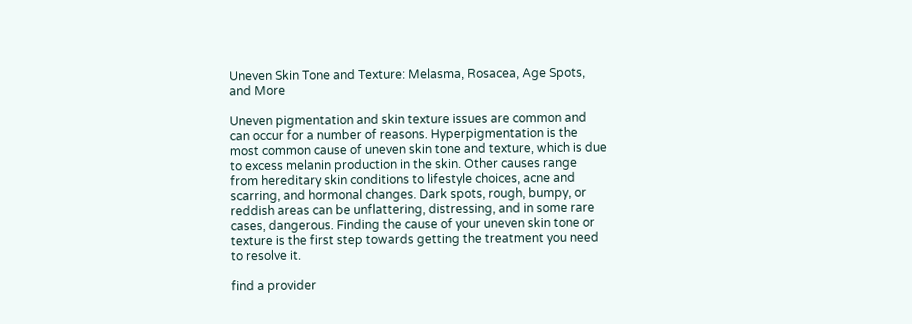Uneven Skin Tone and Texture: Melasma, Rosacea, Age Spots, and More

Uneven pigmentation and skin texture issues are common and can occur for a number of reasons. Hyperpigmentation is the most common cause of uneven skin tone and texture, which is due to excess melanin production in the skin. Other causes range from hereditary skin conditions to lifestyle choices, acne and scarring, and hormonal changes. Dark spots, rough, bumpy, or reddish areas can be unflattering, distressing, and in some rare cases, dangerous. Finding the cause of your uneven skin tone or texture is the first step towards getting the treatment you need to resolve it.

find a provider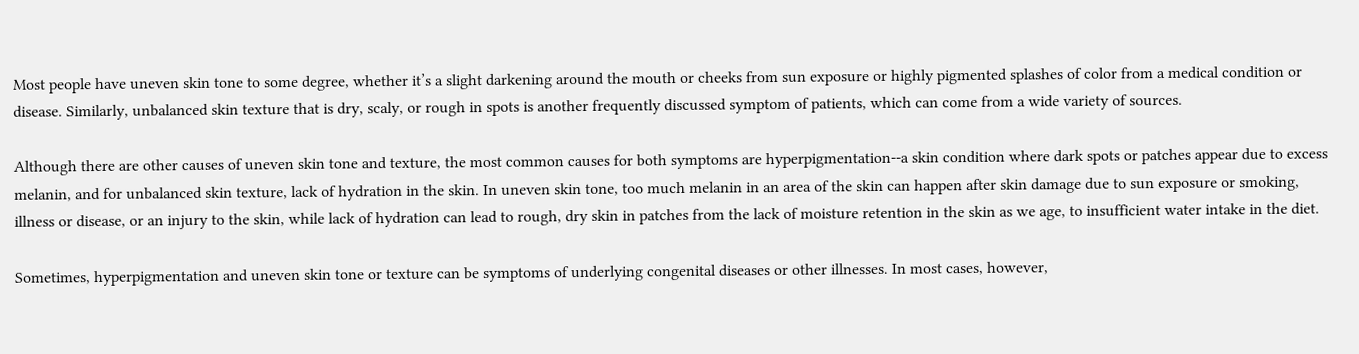Most people have uneven skin tone to some degree, whether it’s a slight darkening around the mouth or cheeks from sun exposure or highly pigmented splashes of color from a medical condition or disease. Similarly, unbalanced skin texture that is dry, scaly, or rough in spots is another frequently discussed symptom of patients, which can come from a wide variety of sources.

Although there are other causes of uneven skin tone and texture, the most common causes for both symptoms are hyperpigmentation--a skin condition where dark spots or patches appear due to excess melanin, and for unbalanced skin texture, lack of hydration in the skin. In uneven skin tone, too much melanin in an area of the skin can happen after skin damage due to sun exposure or smoking, illness or disease, or an injury to the skin, while lack of hydration can lead to rough, dry skin in patches from the lack of moisture retention in the skin as we age, to insufficient water intake in the diet.

Sometimes, hyperpigmentation and uneven skin tone or texture can be symptoms of underlying congenital diseases or other illnesses. In most cases, however,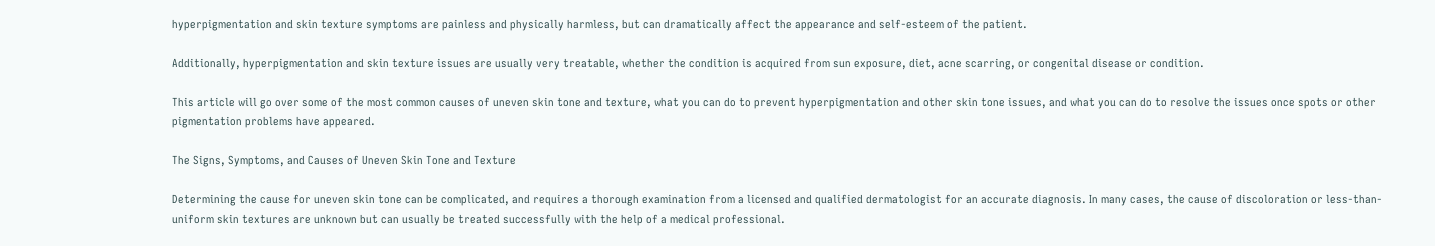hyperpigmentation and skin texture symptoms are painless and physically harmless, but can dramatically affect the appearance and self-esteem of the patient.

Additionally, hyperpigmentation and skin texture issues are usually very treatable, whether the condition is acquired from sun exposure, diet, acne scarring, or congenital disease or condition.

This article will go over some of the most common causes of uneven skin tone and texture, what you can do to prevent hyperpigmentation and other skin tone issues, and what you can do to resolve the issues once spots or other pigmentation problems have appeared.

The Signs, Symptoms, and Causes of Uneven Skin Tone and Texture

Determining the cause for uneven skin tone can be complicated, and requires a thorough examination from a licensed and qualified dermatologist for an accurate diagnosis. In many cases, the cause of discoloration or less-than-uniform skin textures are unknown but can usually be treated successfully with the help of a medical professional.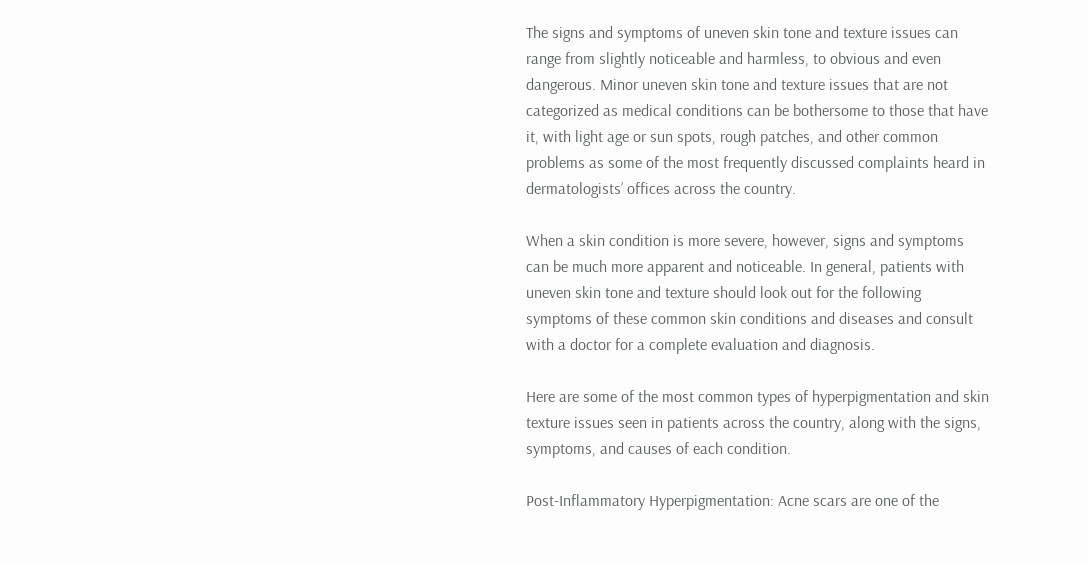The signs and symptoms of uneven skin tone and texture issues can range from slightly noticeable and harmless, to obvious and even dangerous. Minor uneven skin tone and texture issues that are not categorized as medical conditions can be bothersome to those that have it, with light age or sun spots, rough patches, and other common problems as some of the most frequently discussed complaints heard in dermatologists’ offices across the country.

When a skin condition is more severe, however, signs and symptoms can be much more apparent and noticeable. In general, patients with uneven skin tone and texture should look out for the following symptoms of these common skin conditions and diseases and consult with a doctor for a complete evaluation and diagnosis.

Here are some of the most common types of hyperpigmentation and skin texture issues seen in patients across the country, along with the signs, symptoms, and causes of each condition.

Post-Inflammatory Hyperpigmentation: Acne scars are one of the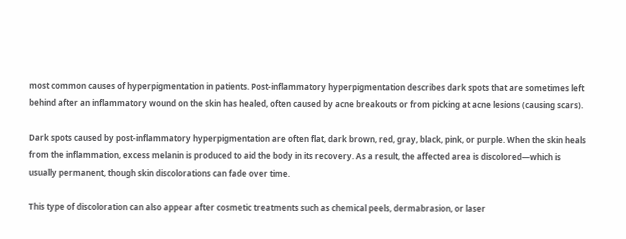most common causes of hyperpigmentation in patients. Post-inflammatory hyperpigmentation describes dark spots that are sometimes left behind after an inflammatory wound on the skin has healed, often caused by acne breakouts or from picking at acne lesions (causing scars).

Dark spots caused by post-inflammatory hyperpigmentation are often flat, dark brown, red, gray, black, pink, or purple. When the skin heals from the inflammation, excess melanin is produced to aid the body in its recovery. As a result, the affected area is discolored—which is usually permanent, though skin discolorations can fade over time.

This type of discoloration can also appear after cosmetic treatments such as chemical peels, dermabrasion, or laser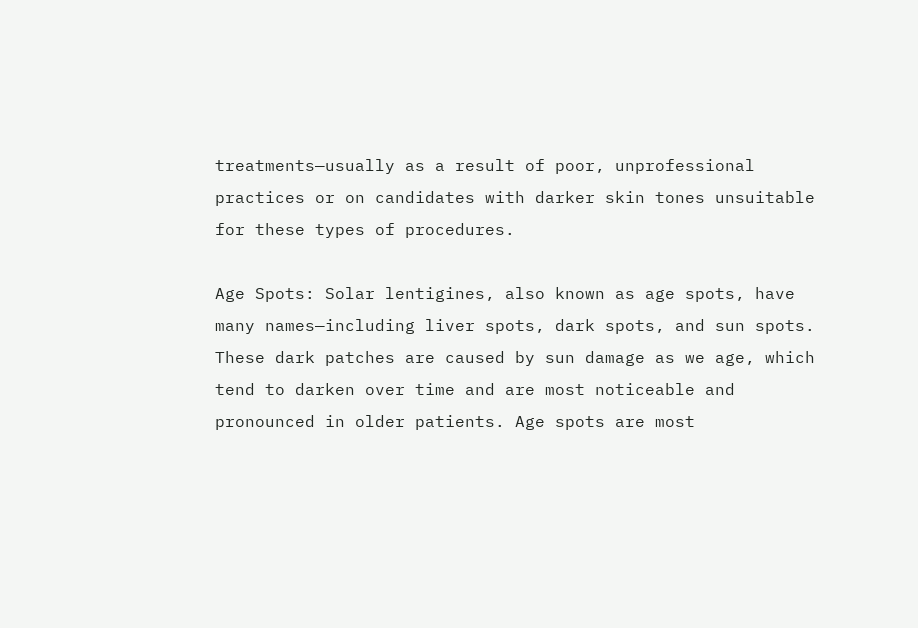treatments—usually as a result of poor, unprofessional practices or on candidates with darker skin tones unsuitable for these types of procedures.

Age Spots: Solar lentigines, also known as age spots, have many names—including liver spots, dark spots, and sun spots. These dark patches are caused by sun damage as we age, which tend to darken over time and are most noticeable and pronounced in older patients. Age spots are most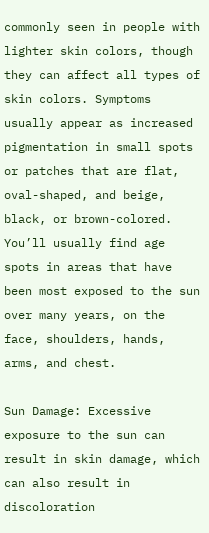commonly seen in people with lighter skin colors, though they can affect all types of skin colors. Symptoms usually appear as increased pigmentation in small spots or patches that are flat, oval-shaped, and beige, black, or brown-colored. You’ll usually find age spots in areas that have been most exposed to the sun over many years, on the face, shoulders, hands, arms, and chest.

Sun Damage: Excessive exposure to the sun can result in skin damage, which can also result in discoloration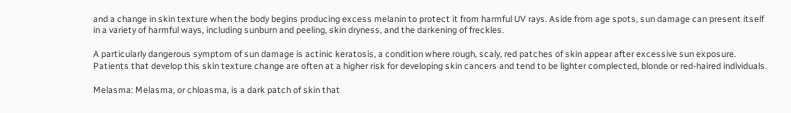and a change in skin texture when the body begins producing excess melanin to protect it from harmful UV rays. Aside from age spots, sun damage can present itself in a variety of harmful ways, including sunburn and peeling, skin dryness, and the darkening of freckles.

A particularly dangerous symptom of sun damage is actinic keratosis, a condition where rough, scaly, red patches of skin appear after excessive sun exposure. Patients that develop this skin texture change are often at a higher risk for developing skin cancers and tend to be lighter complected, blonde or red-haired individuals.

Melasma: Melasma, or chloasma, is a dark patch of skin that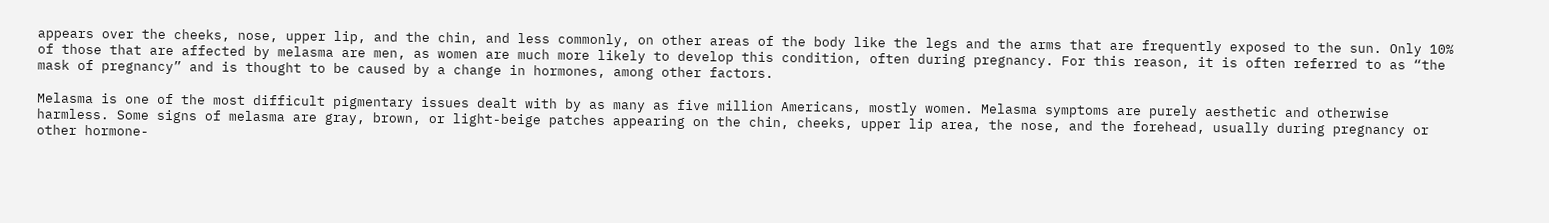appears over the cheeks, nose, upper lip, and the chin, and less commonly, on other areas of the body like the legs and the arms that are frequently exposed to the sun. Only 10% of those that are affected by melasma are men, as women are much more likely to develop this condition, often during pregnancy. For this reason, it is often referred to as “the mask of pregnancy” and is thought to be caused by a change in hormones, among other factors.

Melasma is one of the most difficult pigmentary issues dealt with by as many as five million Americans, mostly women. Melasma symptoms are purely aesthetic and otherwise harmless. Some signs of melasma are gray, brown, or light-beige patches appearing on the chin, cheeks, upper lip area, the nose, and the forehead, usually during pregnancy or other hormone-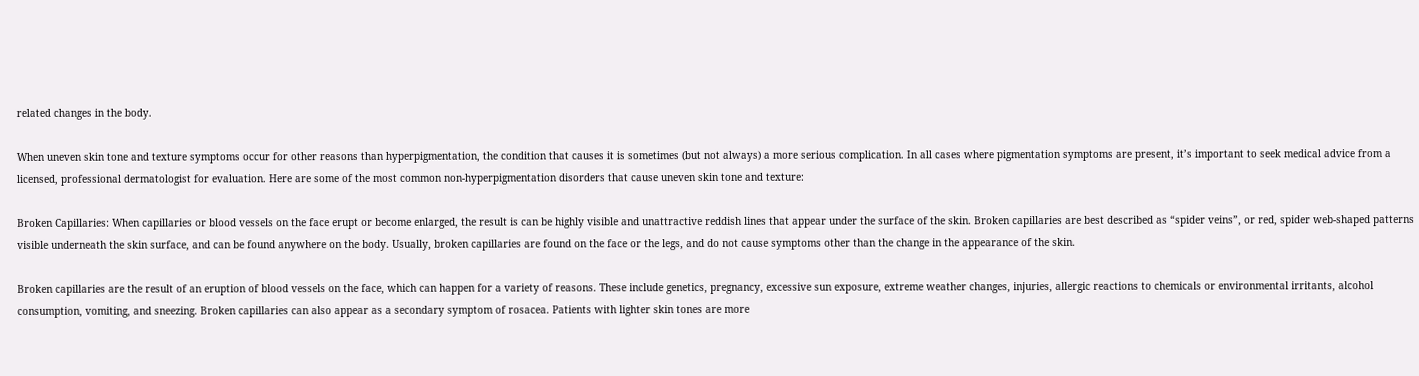related changes in the body.

When uneven skin tone and texture symptoms occur for other reasons than hyperpigmentation, the condition that causes it is sometimes (but not always) a more serious complication. In all cases where pigmentation symptoms are present, it’s important to seek medical advice from a licensed, professional dermatologist for evaluation. Here are some of the most common non-hyperpigmentation disorders that cause uneven skin tone and texture:

Broken Capillaries: When capillaries or blood vessels on the face erupt or become enlarged, the result is can be highly visible and unattractive reddish lines that appear under the surface of the skin. Broken capillaries are best described as “spider veins”, or red, spider web-shaped patterns visible underneath the skin surface, and can be found anywhere on the body. Usually, broken capillaries are found on the face or the legs, and do not cause symptoms other than the change in the appearance of the skin.

Broken capillaries are the result of an eruption of blood vessels on the face, which can happen for a variety of reasons. These include genetics, pregnancy, excessive sun exposure, extreme weather changes, injuries, allergic reactions to chemicals or environmental irritants, alcohol consumption, vomiting, and sneezing. Broken capillaries can also appear as a secondary symptom of rosacea. Patients with lighter skin tones are more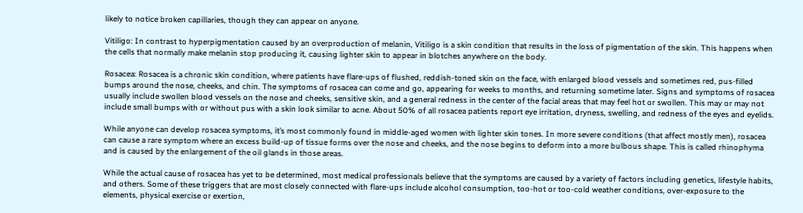likely to notice broken capillaries, though they can appear on anyone.

Vitiligo: In contrast to hyperpigmentation caused by an overproduction of melanin, Vitiligo is a skin condition that results in the loss of pigmentation of the skin. This happens when the cells that normally make melanin stop producing it, causing lighter skin to appear in blotches anywhere on the body.

Rosacea: Rosacea is a chronic skin condition, where patients have flare-ups of flushed, reddish-toned skin on the face, with enlarged blood vessels and sometimes red, pus-filled bumps around the nose, cheeks, and chin. The symptoms of rosacea can come and go, appearing for weeks to months, and returning sometime later. Signs and symptoms of rosacea usually include swollen blood vessels on the nose and cheeks, sensitive skin, and a general redness in the center of the facial areas that may feel hot or swollen. This may or may not include small bumps with or without pus with a skin look similar to acne. About 50% of all rosacea patients report eye irritation, dryness, swelling, and redness of the eyes and eyelids.

While anyone can develop rosacea symptoms, it’s most commonly found in middle-aged women with lighter skin tones. In more severe conditions (that affect mostly men), rosacea can cause a rare symptom where an excess build-up of tissue forms over the nose and cheeks, and the nose begins to deform into a more bulbous shape. This is called rhinophyma and is caused by the enlargement of the oil glands in those areas.

While the actual cause of rosacea has yet to be determined, most medical professionals believe that the symptoms are caused by a variety of factors including genetics, lifestyle habits, and others. Some of these triggers that are most closely connected with flare-ups include alcohol consumption, too-hot or too-cold weather conditions, over-exposure to the elements, physical exercise or exertion,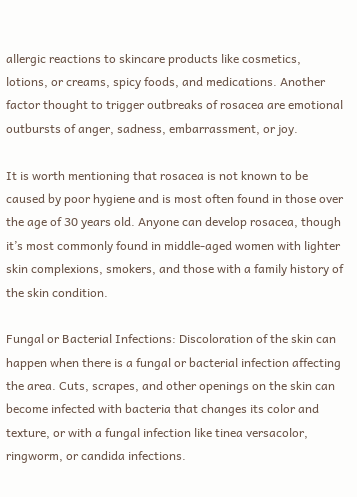allergic reactions to skincare products like cosmetics, lotions, or creams, spicy foods, and medications. Another factor thought to trigger outbreaks of rosacea are emotional outbursts of anger, sadness, embarrassment, or joy.

It is worth mentioning that rosacea is not known to be caused by poor hygiene and is most often found in those over the age of 30 years old. Anyone can develop rosacea, though it’s most commonly found in middle-aged women with lighter skin complexions, smokers, and those with a family history of the skin condition.

Fungal or Bacterial Infections: Discoloration of the skin can happen when there is a fungal or bacterial infection affecting the area. Cuts, scrapes, and other openings on the skin can become infected with bacteria that changes its color and texture, or with a fungal infection like tinea versacolor, ringworm, or candida infections.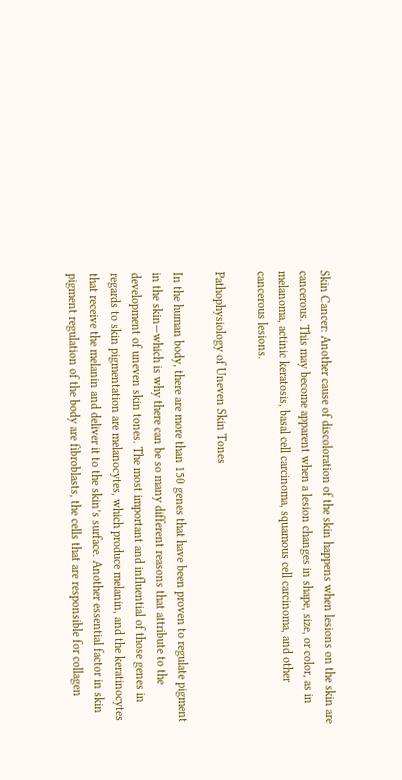Skin Cancer: Another cause of discoloration of the skin happens when lesions on the skin are cancerous. This may become apparent when a lesion changes in shape, size, or color, as in melanoma, actinic keratosis, basal cell carcinoma, squamous cell carcinoma, and other cancerous lesions.

Pathophysiology of Uneven Skin Tones

In the human body, there are more than 150 genes that have been proven to regulate pigment in the skin—which is why there can be so many different reasons that attribute to the development of uneven skin tones. The most important and influential of those genes in regards to skin pigmentation are melanocytes, which produce melanin, and the keratinocytes that receive the melanin and deliver it to the skin’s surface. Another essential factor in skin pigment regulation of the body are fibroblasts, the cells that are responsible for collagen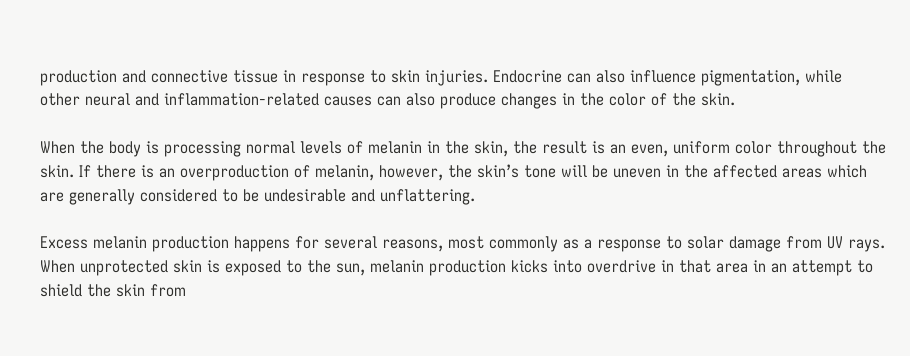production and connective tissue in response to skin injuries. Endocrine can also influence pigmentation, while other neural and inflammation-related causes can also produce changes in the color of the skin.

When the body is processing normal levels of melanin in the skin, the result is an even, uniform color throughout the skin. If there is an overproduction of melanin, however, the skin’s tone will be uneven in the affected areas which are generally considered to be undesirable and unflattering.

Excess melanin production happens for several reasons, most commonly as a response to solar damage from UV rays. When unprotected skin is exposed to the sun, melanin production kicks into overdrive in that area in an attempt to shield the skin from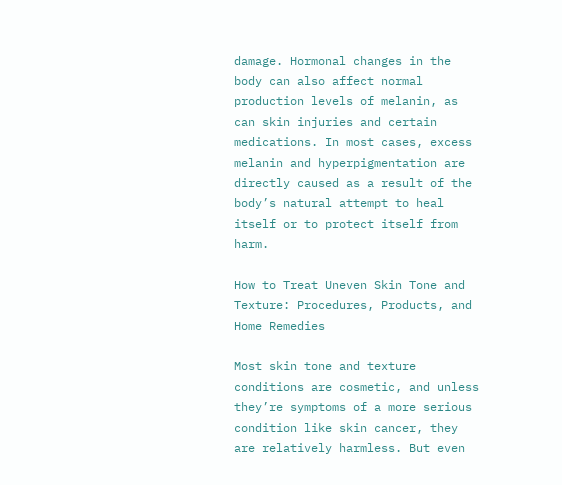damage. Hormonal changes in the body can also affect normal production levels of melanin, as can skin injuries and certain medications. In most cases, excess melanin and hyperpigmentation are directly caused as a result of the body’s natural attempt to heal itself or to protect itself from harm.

How to Treat Uneven Skin Tone and Texture: Procedures, Products, and Home Remedies

Most skin tone and texture conditions are cosmetic, and unless they’re symptoms of a more serious condition like skin cancer, they are relatively harmless. But even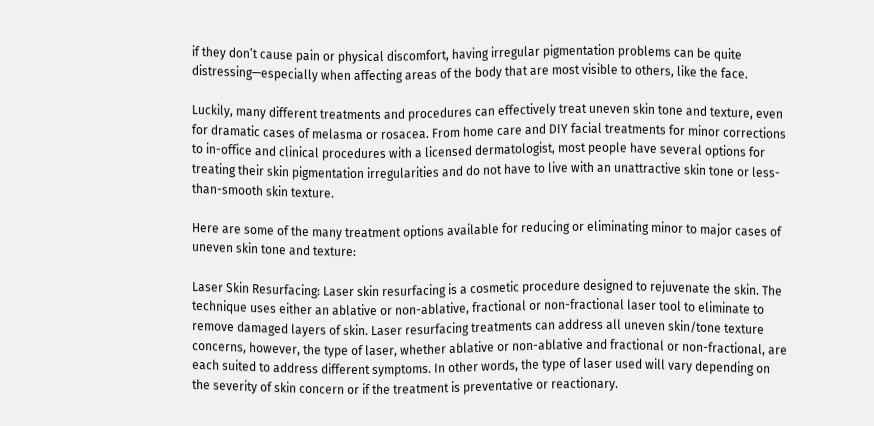if they don’t cause pain or physical discomfort, having irregular pigmentation problems can be quite distressing—especially when affecting areas of the body that are most visible to others, like the face.

Luckily, many different treatments and procedures can effectively treat uneven skin tone and texture, even for dramatic cases of melasma or rosacea. From home care and DIY facial treatments for minor corrections to in-office and clinical procedures with a licensed dermatologist, most people have several options for treating their skin pigmentation irregularities and do not have to live with an unattractive skin tone or less-than-smooth skin texture.

Here are some of the many treatment options available for reducing or eliminating minor to major cases of uneven skin tone and texture:

Laser Skin Resurfacing: Laser skin resurfacing is a cosmetic procedure designed to rejuvenate the skin. The technique uses either an ablative or non-ablative, fractional or non-fractional laser tool to eliminate to remove damaged layers of skin. Laser resurfacing treatments can address all uneven skin/tone texture concerns, however, the type of laser, whether ablative or non-ablative and fractional or non-fractional, are each suited to address different symptoms. In other words, the type of laser used will vary depending on the severity of skin concern or if the treatment is preventative or reactionary.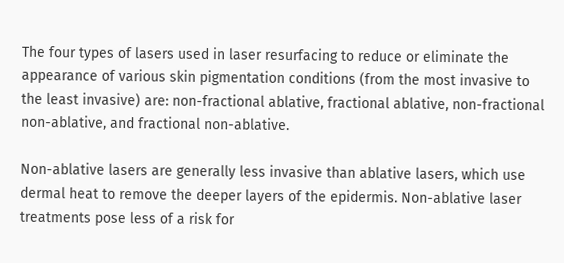The four types of lasers used in laser resurfacing to reduce or eliminate the appearance of various skin pigmentation conditions (from the most invasive to the least invasive) are: non-fractional ablative, fractional ablative, non-fractional non-ablative, and fractional non-ablative.

Non-ablative lasers are generally less invasive than ablative lasers, which use dermal heat to remove the deeper layers of the epidermis. Non-ablative laser treatments pose less of a risk for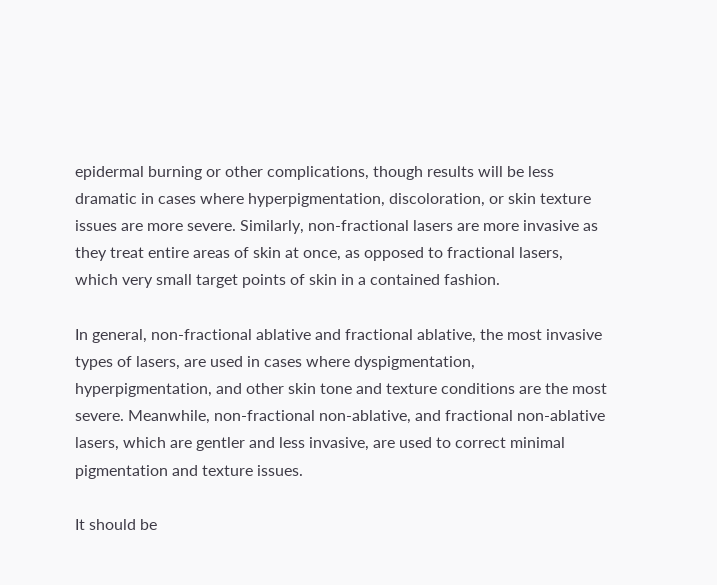epidermal burning or other complications, though results will be less dramatic in cases where hyperpigmentation, discoloration, or skin texture issues are more severe. Similarly, non-fractional lasers are more invasive as they treat entire areas of skin at once, as opposed to fractional lasers, which very small target points of skin in a contained fashion.

In general, non-fractional ablative and fractional ablative, the most invasive types of lasers, are used in cases where dyspigmentation, hyperpigmentation, and other skin tone and texture conditions are the most severe. Meanwhile, non-fractional non-ablative, and fractional non-ablative lasers, which are gentler and less invasive, are used to correct minimal pigmentation and texture issues.

It should be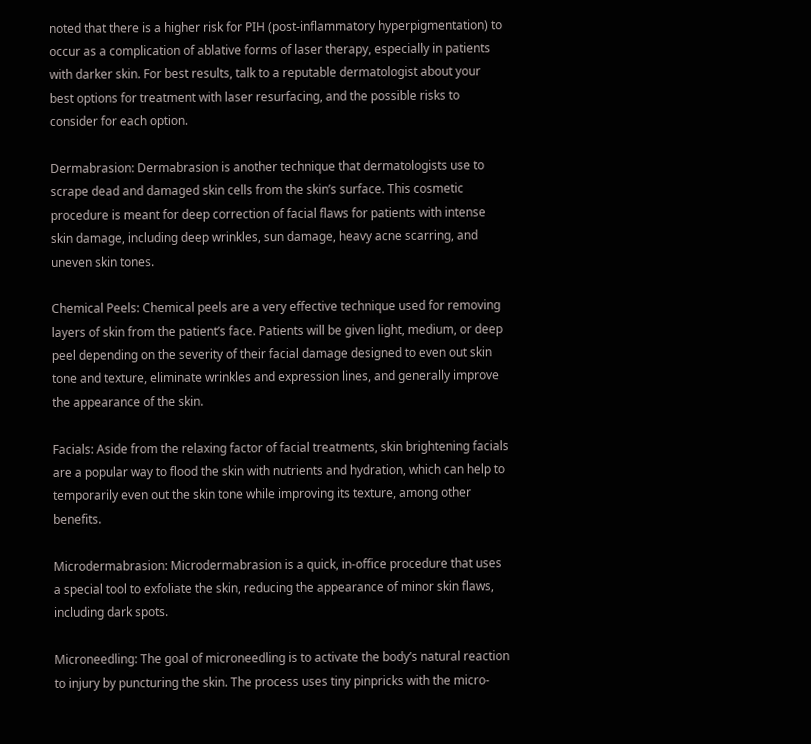noted that there is a higher risk for PIH (post-inflammatory hyperpigmentation) to occur as a complication of ablative forms of laser therapy, especially in patients with darker skin. For best results, talk to a reputable dermatologist about your best options for treatment with laser resurfacing, and the possible risks to consider for each option.

Dermabrasion: Dermabrasion is another technique that dermatologists use to scrape dead and damaged skin cells from the skin’s surface. This cosmetic procedure is meant for deep correction of facial flaws for patients with intense skin damage, including deep wrinkles, sun damage, heavy acne scarring, and uneven skin tones.

Chemical Peels: Chemical peels are a very effective technique used for removing layers of skin from the patient’s face. Patients will be given light, medium, or deep peel depending on the severity of their facial damage designed to even out skin tone and texture, eliminate wrinkles and expression lines, and generally improve the appearance of the skin.

Facials: Aside from the relaxing factor of facial treatments, skin brightening facials are a popular way to flood the skin with nutrients and hydration, which can help to temporarily even out the skin tone while improving its texture, among other benefits.

Microdermabrasion: Microdermabrasion is a quick, in-office procedure that uses a special tool to exfoliate the skin, reducing the appearance of minor skin flaws, including dark spots.

Microneedling: The goal of microneedling is to activate the body’s natural reaction to injury by puncturing the skin. The process uses tiny pinpricks with the micro-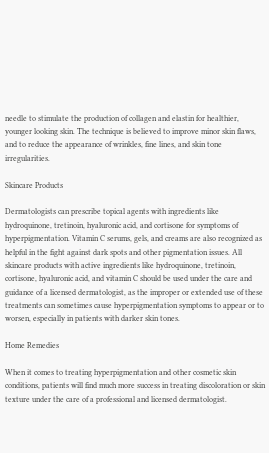needle to stimulate the production of collagen and elastin for healthier, younger looking skin. The technique is believed to improve minor skin flaws, and to reduce the appearance of wrinkles, fine lines, and skin tone irregularities.

Skincare Products

Dermatologists can prescribe topical agents with ingredients like hydroquinone, tretinoin, hyaluronic acid, and cortisone for symptoms of hyperpigmentation. Vitamin C serums, gels, and creams are also recognized as helpful in the fight against dark spots and other pigmentation issues. All skincare products with active ingredients like hydroquinone, tretinoin, cortisone, hyaluronic acid, and vitamin C should be used under the care and guidance of a licensed dermatologist, as the improper or extended use of these treatments can sometimes cause hyperpigmentation symptoms to appear or to worsen, especially in patients with darker skin tones.

Home Remedies

When it comes to treating hyperpigmentation and other cosmetic skin conditions, patients will find much more success in treating discoloration or skin texture under the care of a professional and licensed dermatologist.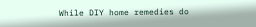While DIY home remedies do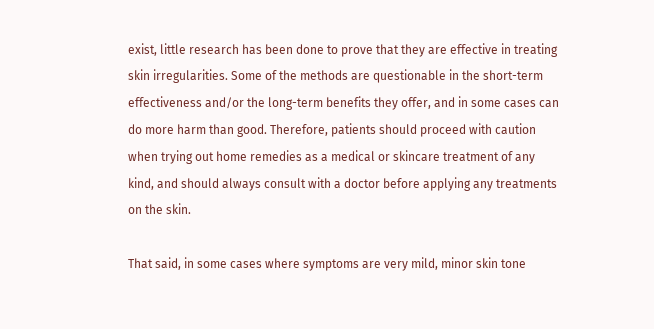exist, little research has been done to prove that they are effective in treating skin irregularities. Some of the methods are questionable in the short-term effectiveness and/or the long-term benefits they offer, and in some cases can do more harm than good. Therefore, patients should proceed with caution when trying out home remedies as a medical or skincare treatment of any kind, and should always consult with a doctor before applying any treatments on the skin.

That said, in some cases where symptoms are very mild, minor skin tone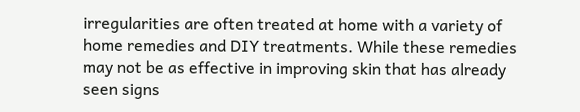irregularities are often treated at home with a variety of home remedies and DIY treatments. While these remedies may not be as effective in improving skin that has already seen signs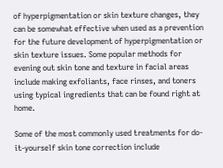of hyperpigmentation or skin texture changes, they can be somewhat effective when used as a prevention for the future development of hyperpigmentation or skin texture issues. Some popular methods for evening out skin tone and texture in facial areas include making exfoliants, face rinses, and toners using typical ingredients that can be found right at home.

Some of the most commonly used treatments for do-it-yourself skin tone correction include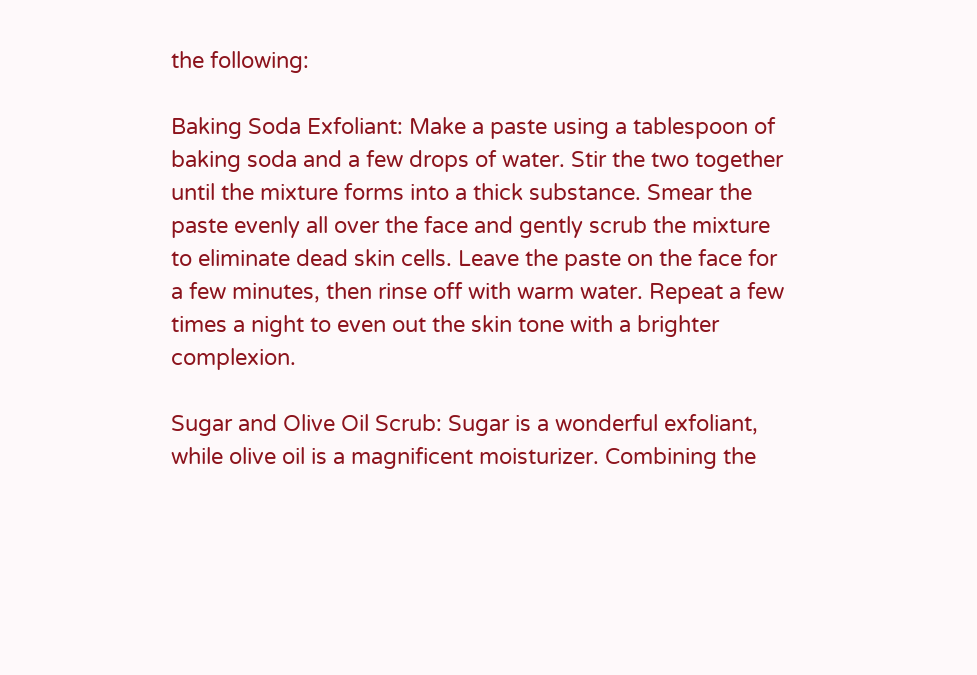the following:

Baking Soda Exfoliant: Make a paste using a tablespoon of baking soda and a few drops of water. Stir the two together until the mixture forms into a thick substance. Smear the paste evenly all over the face and gently scrub the mixture to eliminate dead skin cells. Leave the paste on the face for a few minutes, then rinse off with warm water. Repeat a few times a night to even out the skin tone with a brighter complexion.

Sugar and Olive Oil Scrub: Sugar is a wonderful exfoliant, while olive oil is a magnificent moisturizer. Combining the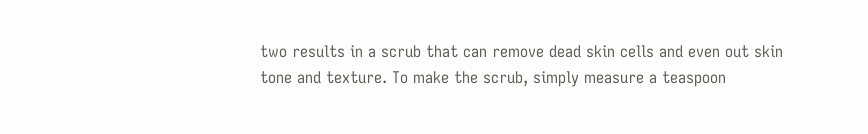two results in a scrub that can remove dead skin cells and even out skin tone and texture. To make the scrub, simply measure a teaspoon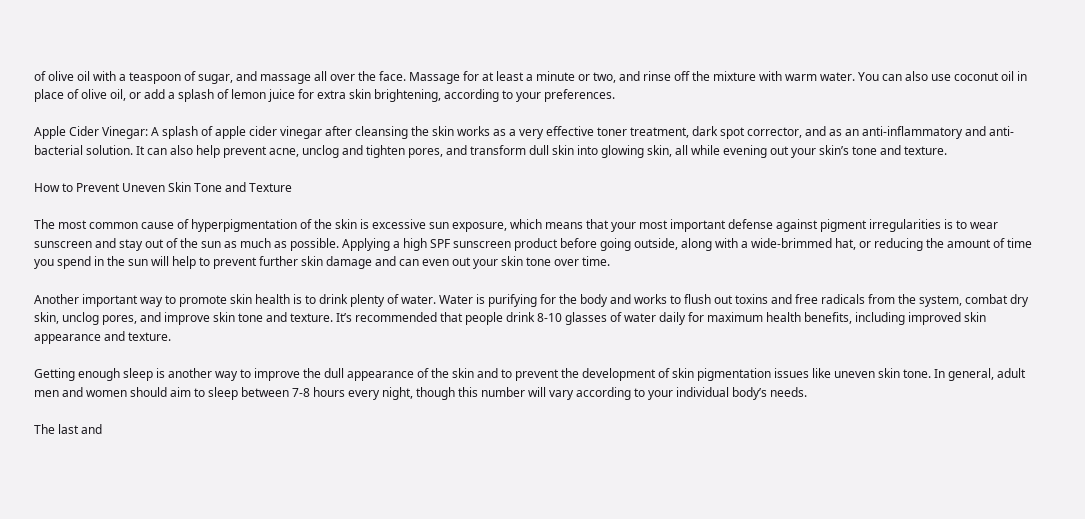of olive oil with a teaspoon of sugar, and massage all over the face. Massage for at least a minute or two, and rinse off the mixture with warm water. You can also use coconut oil in place of olive oil, or add a splash of lemon juice for extra skin brightening, according to your preferences.

Apple Cider Vinegar: A splash of apple cider vinegar after cleansing the skin works as a very effective toner treatment, dark spot corrector, and as an anti-inflammatory and anti-bacterial solution. It can also help prevent acne, unclog and tighten pores, and transform dull skin into glowing skin, all while evening out your skin’s tone and texture.

How to Prevent Uneven Skin Tone and Texture

The most common cause of hyperpigmentation of the skin is excessive sun exposure, which means that your most important defense against pigment irregularities is to wear sunscreen and stay out of the sun as much as possible. Applying a high SPF sunscreen product before going outside, along with a wide-brimmed hat, or reducing the amount of time you spend in the sun will help to prevent further skin damage and can even out your skin tone over time.

Another important way to promote skin health is to drink plenty of water. Water is purifying for the body and works to flush out toxins and free radicals from the system, combat dry skin, unclog pores, and improve skin tone and texture. It’s recommended that people drink 8-10 glasses of water daily for maximum health benefits, including improved skin appearance and texture.

Getting enough sleep is another way to improve the dull appearance of the skin and to prevent the development of skin pigmentation issues like uneven skin tone. In general, adult men and women should aim to sleep between 7-8 hours every night, though this number will vary according to your individual body’s needs.

The last and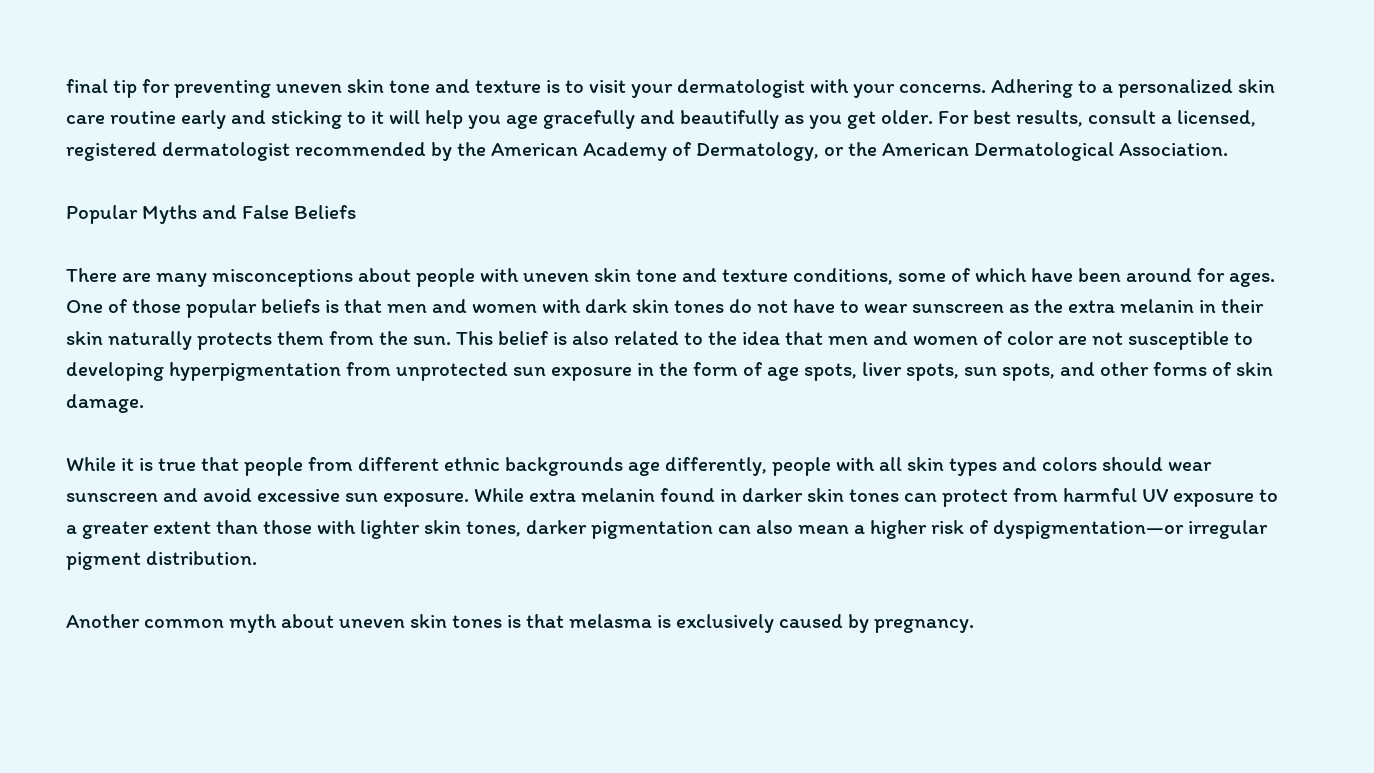final tip for preventing uneven skin tone and texture is to visit your dermatologist with your concerns. Adhering to a personalized skin care routine early and sticking to it will help you age gracefully and beautifully as you get older. For best results, consult a licensed, registered dermatologist recommended by the American Academy of Dermatology, or the American Dermatological Association.

Popular Myths and False Beliefs

There are many misconceptions about people with uneven skin tone and texture conditions, some of which have been around for ages. One of those popular beliefs is that men and women with dark skin tones do not have to wear sunscreen as the extra melanin in their skin naturally protects them from the sun. This belief is also related to the idea that men and women of color are not susceptible to developing hyperpigmentation from unprotected sun exposure in the form of age spots, liver spots, sun spots, and other forms of skin damage.

While it is true that people from different ethnic backgrounds age differently, people with all skin types and colors should wear sunscreen and avoid excessive sun exposure. While extra melanin found in darker skin tones can protect from harmful UV exposure to a greater extent than those with lighter skin tones, darker pigmentation can also mean a higher risk of dyspigmentation—or irregular pigment distribution.

Another common myth about uneven skin tones is that melasma is exclusively caused by pregnancy.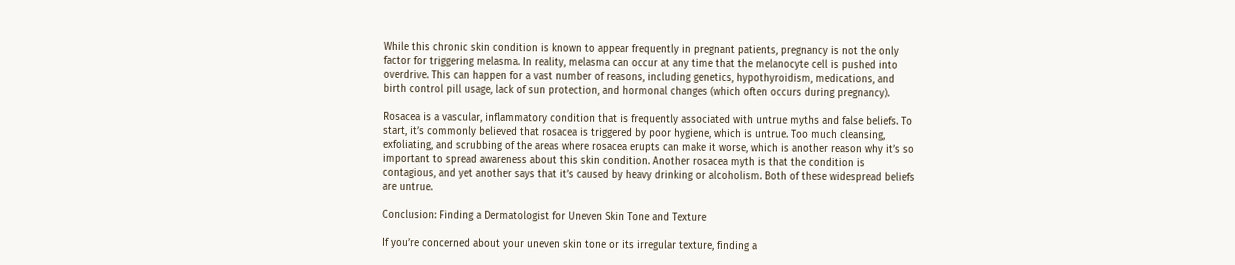While this chronic skin condition is known to appear frequently in pregnant patients, pregnancy is not the only factor for triggering melasma. In reality, melasma can occur at any time that the melanocyte cell is pushed into overdrive. This can happen for a vast number of reasons, including genetics, hypothyroidism, medications, and birth control pill usage, lack of sun protection, and hormonal changes (which often occurs during pregnancy).

Rosacea is a vascular, inflammatory condition that is frequently associated with untrue myths and false beliefs. To start, it’s commonly believed that rosacea is triggered by poor hygiene, which is untrue. Too much cleansing, exfoliating, and scrubbing of the areas where rosacea erupts can make it worse, which is another reason why it’s so important to spread awareness about this skin condition. Another rosacea myth is that the condition is contagious, and yet another says that it’s caused by heavy drinking or alcoholism. Both of these widespread beliefs are untrue.

Conclusion: Finding a Dermatologist for Uneven Skin Tone and Texture

If you’re concerned about your uneven skin tone or its irregular texture, finding a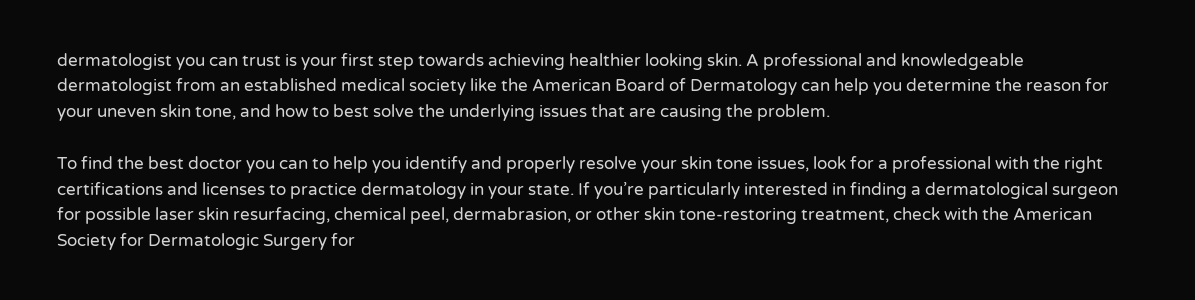dermatologist you can trust is your first step towards achieving healthier looking skin. A professional and knowledgeable dermatologist from an established medical society like the American Board of Dermatology can help you determine the reason for your uneven skin tone, and how to best solve the underlying issues that are causing the problem.

To find the best doctor you can to help you identify and properly resolve your skin tone issues, look for a professional with the right certifications and licenses to practice dermatology in your state. If you’re particularly interested in finding a dermatological surgeon for possible laser skin resurfacing, chemical peel, dermabrasion, or other skin tone-restoring treatment, check with the American Society for Dermatologic Surgery for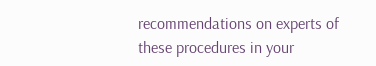recommendations on experts of these procedures in your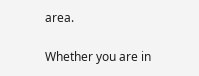area.

Whether you are in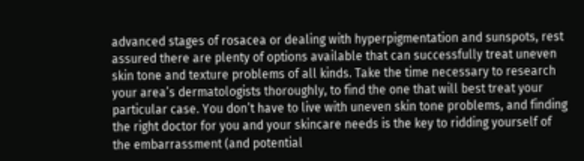advanced stages of rosacea or dealing with hyperpigmentation and sunspots, rest assured there are plenty of options available that can successfully treat uneven skin tone and texture problems of all kinds. Take the time necessary to research your area’s dermatologists thoroughly, to find the one that will best treat your particular case. You don’t have to live with uneven skin tone problems, and finding the right doctor for you and your skincare needs is the key to ridding yourself of the embarrassment (and potential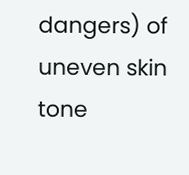dangers) of uneven skin tone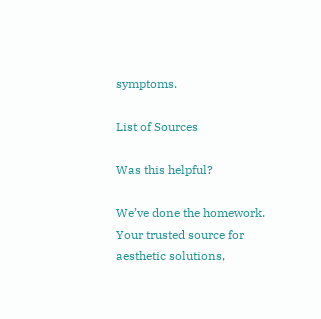symptoms.

List of Sources

Was this helpful?

We’ve done the homework.
Your trusted source for aesthetic solutions,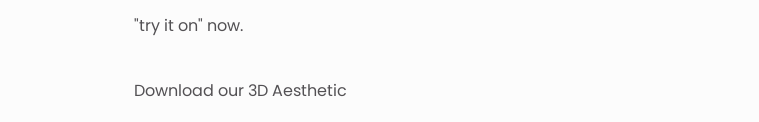"try it on" now.

Download our 3D Aesthetic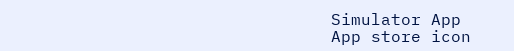Simulator App
App store icon